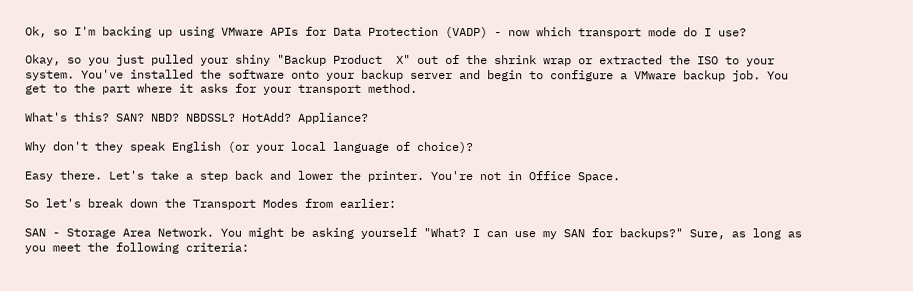Ok, so I'm backing up using VMware APIs for Data Protection (VADP) - now which transport mode do I use?

Okay, so you just pulled your shiny "Backup Product  X" out of the shrink wrap or extracted the ISO to your system. You've installed the software onto your backup server and begin to configure a VMware backup job. You get to the part where it asks for your transport method.

What's this? SAN? NBD? NBDSSL? HotAdd? Appliance?

Why don't they speak English (or your local language of choice)?

Easy there. Let's take a step back and lower the printer. You're not in Office Space.

So let's break down the Transport Modes from earlier:

SAN - Storage Area Network. You might be asking yourself "What? I can use my SAN for backups?" Sure, as long as you meet the following criteria: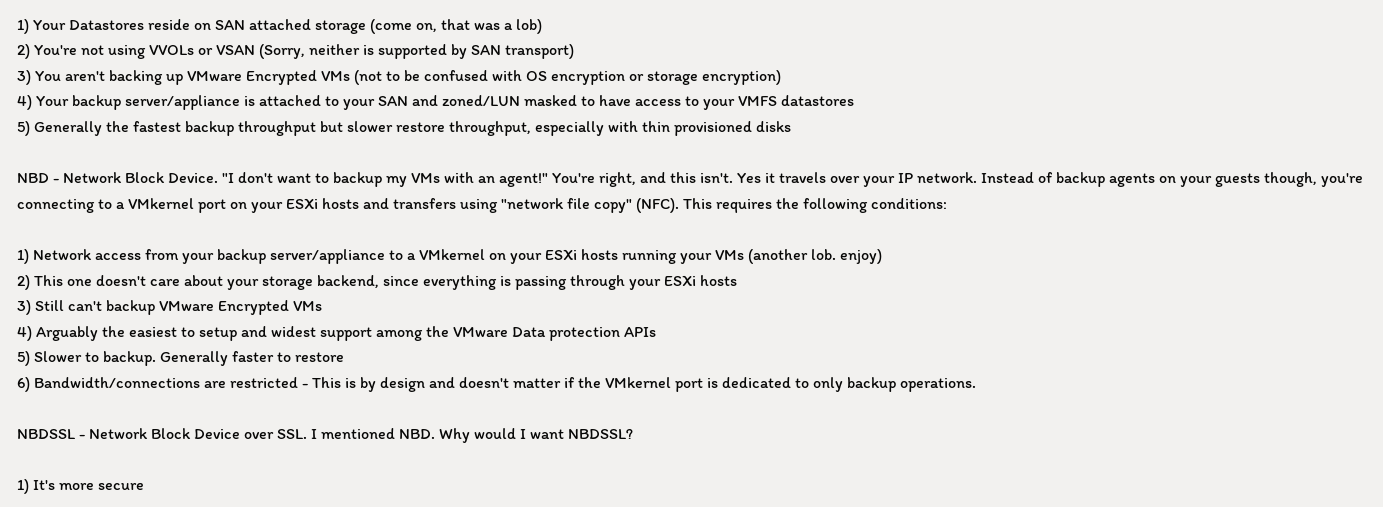1) Your Datastores reside on SAN attached storage (come on, that was a lob)
2) You're not using VVOLs or VSAN (Sorry, neither is supported by SAN transport)
3) You aren't backing up VMware Encrypted VMs (not to be confused with OS encryption or storage encryption)
4) Your backup server/appliance is attached to your SAN and zoned/LUN masked to have access to your VMFS datastores
5) Generally the fastest backup throughput but slower restore throughput, especially with thin provisioned disks

NBD - Network Block Device. "I don't want to backup my VMs with an agent!" You're right, and this isn't. Yes it travels over your IP network. Instead of backup agents on your guests though, you're connecting to a VMkernel port on your ESXi hosts and transfers using "network file copy" (NFC). This requires the following conditions:

1) Network access from your backup server/appliance to a VMkernel on your ESXi hosts running your VMs (another lob. enjoy)
2) This one doesn't care about your storage backend, since everything is passing through your ESXi hosts
3) Still can't backup VMware Encrypted VMs
4) Arguably the easiest to setup and widest support among the VMware Data protection APIs
5) Slower to backup. Generally faster to restore
6) Bandwidth/connections are restricted - This is by design and doesn't matter if the VMkernel port is dedicated to only backup operations.

NBDSSL - Network Block Device over SSL. I mentioned NBD. Why would I want NBDSSL?

1) It's more secure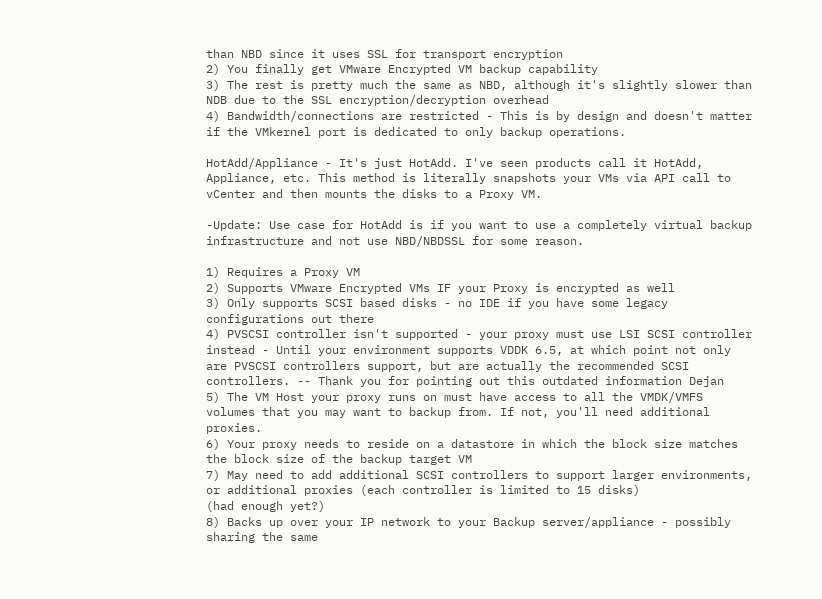than NBD since it uses SSL for transport encryption
2) You finally get VMware Encrypted VM backup capability
3) The rest is pretty much the same as NBD, although it's slightly slower than NDB due to the SSL encryption/decryption overhead
4) Bandwidth/connections are restricted - This is by design and doesn't matter if the VMkernel port is dedicated to only backup operations.

HotAdd/Appliance - It's just HotAdd. I've seen products call it HotAdd, Appliance, etc. This method is literally snapshots your VMs via API call to vCenter and then mounts the disks to a Proxy VM.

-Update: Use case for HotAdd is if you want to use a completely virtual backup infrastructure and not use NBD/NBDSSL for some reason.

1) Requires a Proxy VM
2) Supports VMware Encrypted VMs IF your Proxy is encrypted as well
3) Only supports SCSI based disks - no IDE if you have some legacy configurations out there
4) PVSCSI controller isn't supported - your proxy must use LSI SCSI controller instead - Until your environment supports VDDK 6.5, at which point not only are PVSCSI controllers support, but are actually the recommended SCSI controllers. -- Thank you for pointing out this outdated information Dejan
5) The VM Host your proxy runs on must have access to all the VMDK/VMFS volumes that you may want to backup from. If not, you'll need additional proxies.
6) Your proxy needs to reside on a datastore in which the block size matches the block size of the backup target VM
7) May need to add additional SCSI controllers to support larger environments, or additional proxies (each controller is limited to 15 disks)
(had enough yet?)
8) Backs up over your IP network to your Backup server/appliance - possibly sharing the same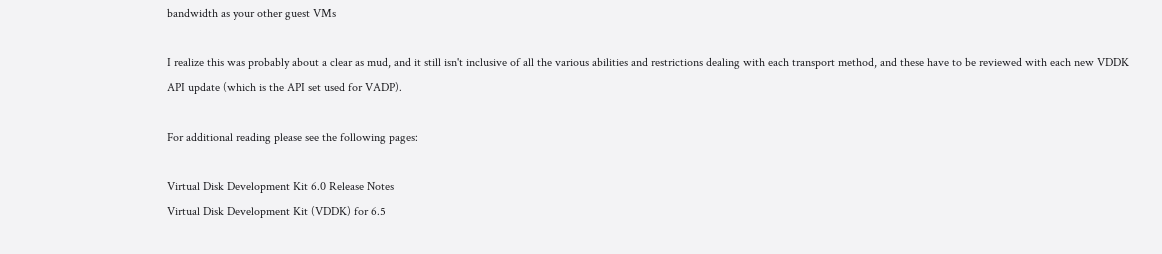bandwidth as your other guest VMs

I realize this was probably about a clear as mud, and it still isn't inclusive of all the various abilities and restrictions dealing with each transport method, and these have to be reviewed with each new VDDK API update (which is the API set used for VADP).

For additional reading please see the following pages:

Virtual Disk Development Kit 6.0 Release Notes
Virtual Disk Development Kit (VDDK) for 6.5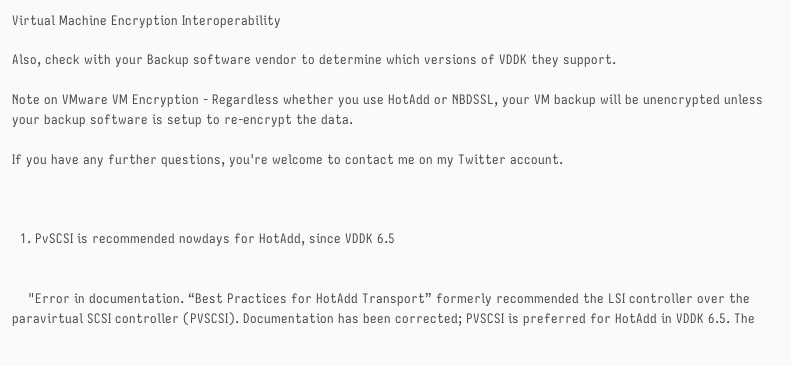Virtual Machine Encryption Interoperability

Also, check with your Backup software vendor to determine which versions of VDDK they support.

Note on VMware VM Encryption - Regardless whether you use HotAdd or NBDSSL, your VM backup will be unencrypted unless your backup software is setup to re-encrypt the data.

If you have any further questions, you're welcome to contact me on my Twitter account.



  1. PvSCSI is recommended nowdays for HotAdd, since VDDK 6.5


    "Error in documentation. “Best Practices for HotAdd Transport” formerly recommended the LSI controller over the paravirtual SCSI controller (PVSCSI). Documentation has been corrected; PVSCSI is preferred for HotAdd in VDDK 6.5. The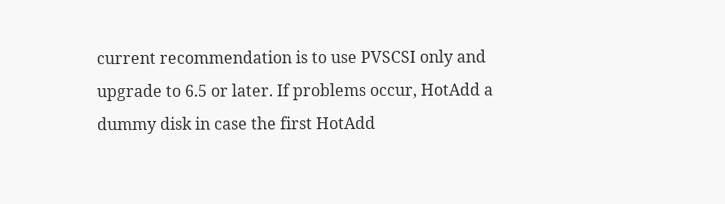current recommendation is to use PVSCSI only and upgrade to 6.5 or later. If problems occur, HotAdd a dummy disk in case the first HotAdd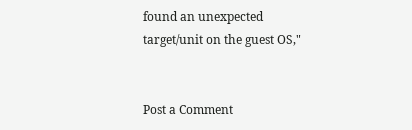found an unexpected target/unit on the guest OS,"


Post a Comment